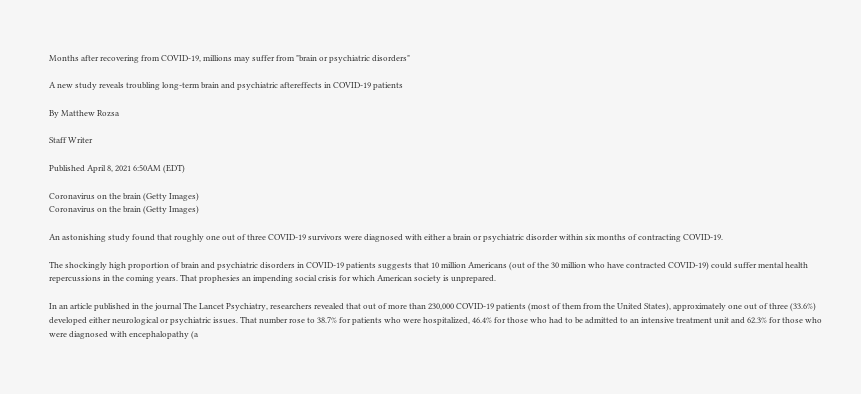Months after recovering from COVID-19, millions may suffer from "brain or psychiatric disorders"

A new study reveals troubling long-term brain and psychiatric aftereffects in COVID-19 patients

By Matthew Rozsa

Staff Writer

Published April 8, 2021 6:50AM (EDT)

Coronavirus on the brain (Getty Images)
Coronavirus on the brain (Getty Images)

An astonishing study found that roughly one out of three COVID-19 survivors were diagnosed with either a brain or psychiatric disorder within six months of contracting COVID-19.

The shockingly high proportion of brain and psychiatric disorders in COVID-19 patients suggests that 10 million Americans (out of the 30 million who have contracted COVID-19) could suffer mental health repercussions in the coming years. That prophesies an impending social crisis for which American society is unprepared.

In an article published in the journal The Lancet Psychiatry, researchers revealed that out of more than 230,000 COVID-19 patients (most of them from the United States), approximately one out of three (33.6%) developed either neurological or psychiatric issues. That number rose to 38.7% for patients who were hospitalized, 46.4% for those who had to be admitted to an intensive treatment unit and 62.3% for those who were diagnosed with encephalopathy (a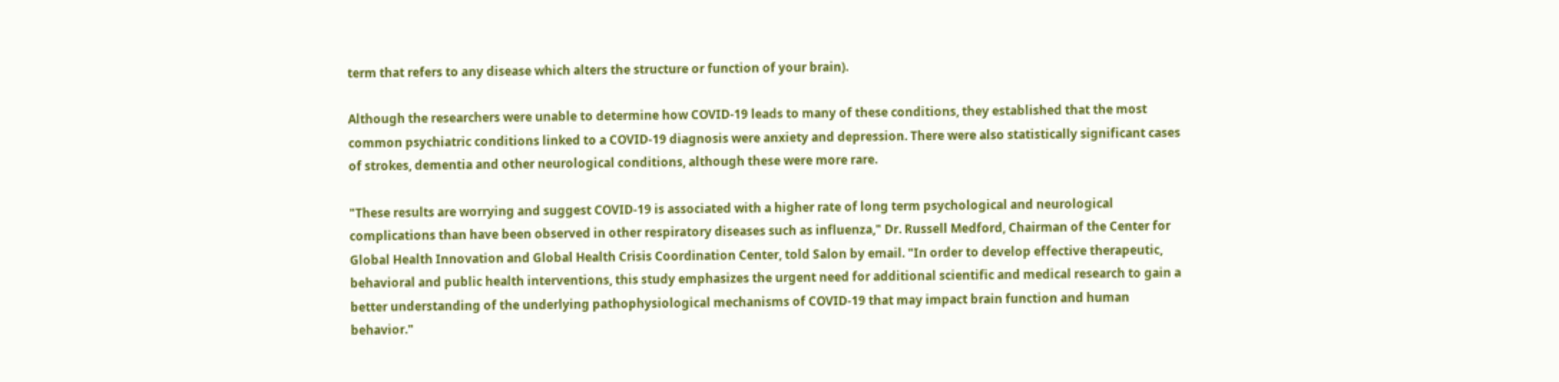term that refers to any disease which alters the structure or function of your brain).

Although the researchers were unable to determine how COVID-19 leads to many of these conditions, they established that the most common psychiatric conditions linked to a COVID-19 diagnosis were anxiety and depression. There were also statistically significant cases of strokes, dementia and other neurological conditions, although these were more rare.

"These results are worrying and suggest COVID-19 is associated with a higher rate of long term psychological and neurological complications than have been observed in other respiratory diseases such as influenza," Dr. Russell Medford, Chairman of the Center for Global Health Innovation and Global Health Crisis Coordination Center, told Salon by email. "In order to develop effective therapeutic, behavioral and public health interventions, this study emphasizes the urgent need for additional scientific and medical research to gain a better understanding of the underlying pathophysiological mechanisms of COVID-19 that may impact brain function and human behavior."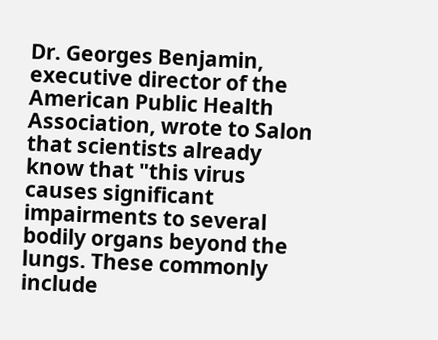Dr. Georges Benjamin, executive director of the American Public Health Association, wrote to Salon that scientists already know that "this virus causes significant impairments to several bodily organs beyond the lungs. These commonly include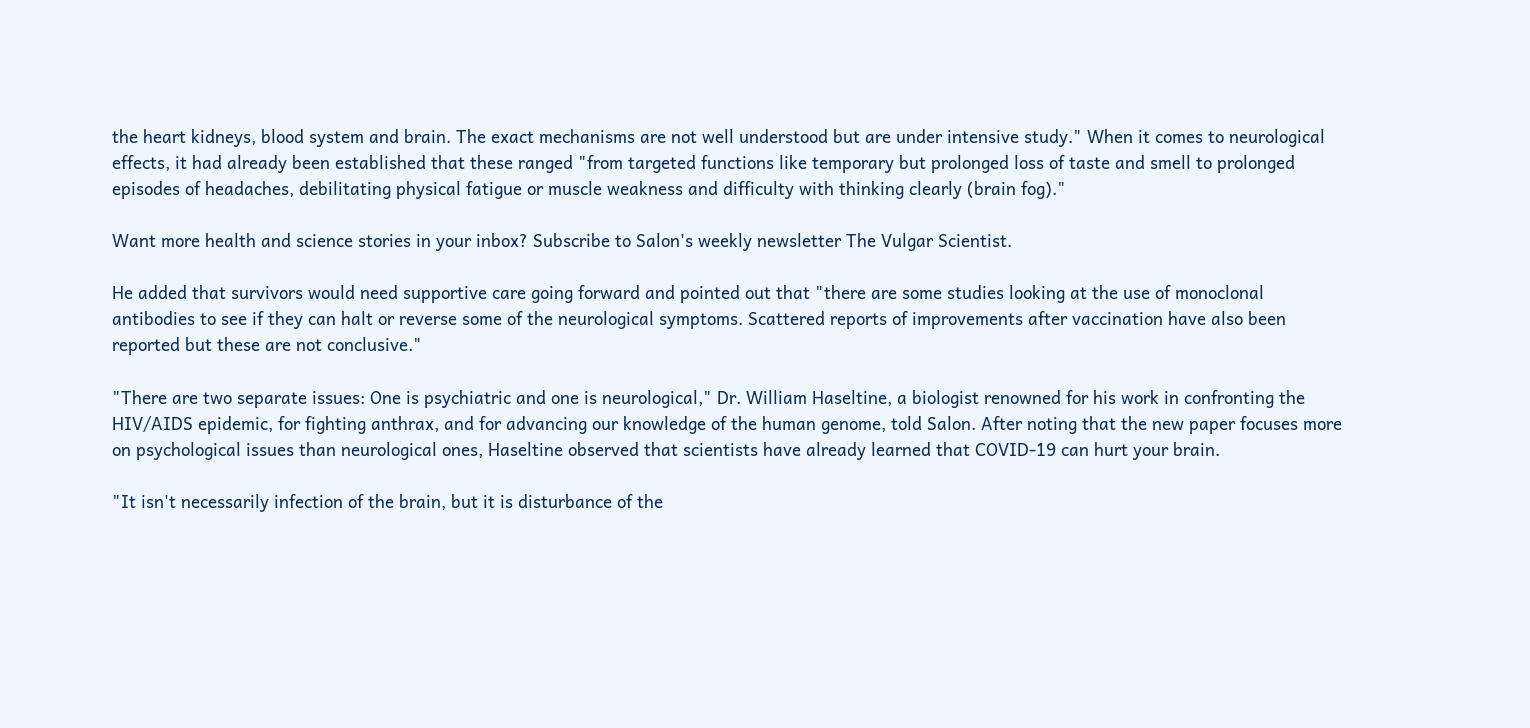the heart kidneys, blood system and brain. The exact mechanisms are not well understood but are under intensive study." When it comes to neurological effects, it had already been established that these ranged "from targeted functions like temporary but prolonged loss of taste and smell to prolonged episodes of headaches, debilitating physical fatigue or muscle weakness and difficulty with thinking clearly (brain fog)."

Want more health and science stories in your inbox? Subscribe to Salon's weekly newsletter The Vulgar Scientist.

He added that survivors would need supportive care going forward and pointed out that "there are some studies looking at the use of monoclonal antibodies to see if they can halt or reverse some of the neurological symptoms. Scattered reports of improvements after vaccination have also been reported but these are not conclusive."

"There are two separate issues: One is psychiatric and one is neurological," Dr. William Haseltine, a biologist renowned for his work in confronting the HIV/AIDS epidemic, for fighting anthrax, and for advancing our knowledge of the human genome, told Salon. After noting that the new paper focuses more on psychological issues than neurological ones, Haseltine observed that scientists have already learned that COVID-19 can hurt your brain.

"It isn't necessarily infection of the brain, but it is disturbance of the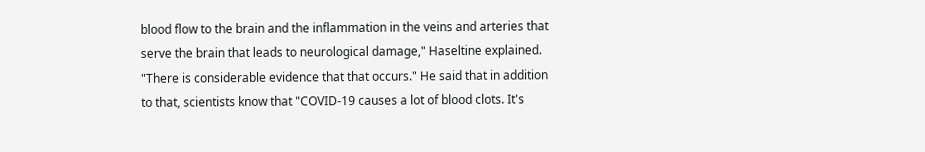blood flow to the brain and the inflammation in the veins and arteries that serve the brain that leads to neurological damage," Haseltine explained. "There is considerable evidence that that occurs." He said that in addition to that, scientists know that "COVID-19 causes a lot of blood clots. It's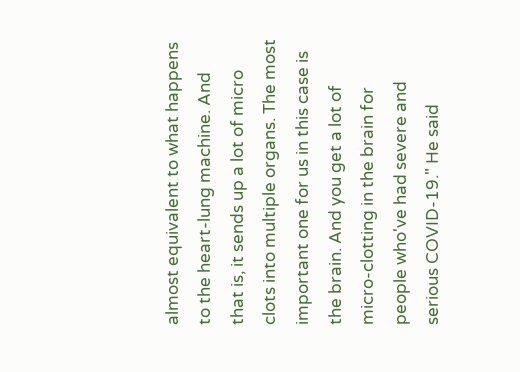almost equivalent to what happens to the heart-lung machine. And that is, it sends up a lot of micro clots into multiple organs. The most important one for us in this case is the brain. And you get a lot of micro-clotting in the brain for people who've had severe and serious COVID-19." He said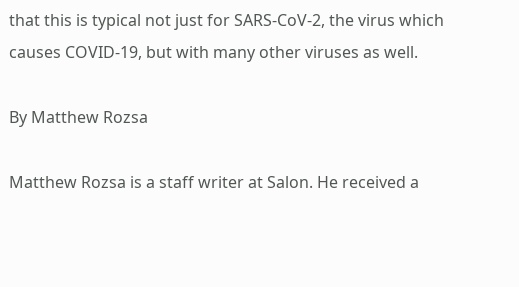that this is typical not just for SARS-CoV-2, the virus which causes COVID-19, but with many other viruses as well.

By Matthew Rozsa

Matthew Rozsa is a staff writer at Salon. He received a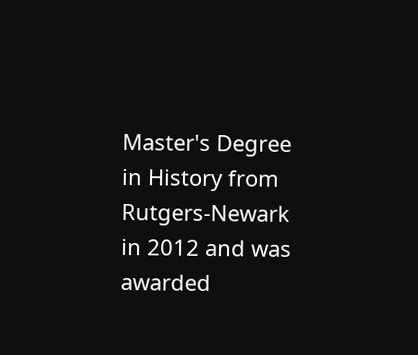Master's Degree in History from Rutgers-Newark in 2012 and was awarded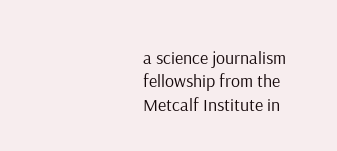a science journalism fellowship from the Metcalf Institute in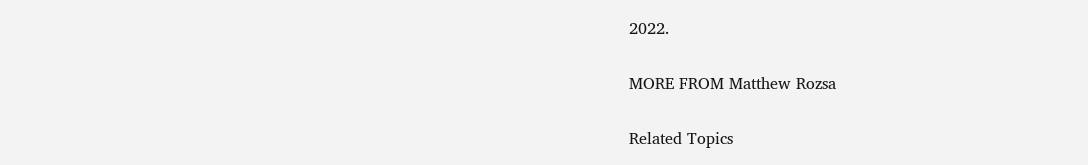2022.

MORE FROM Matthew Rozsa

Related Topics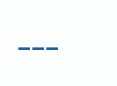---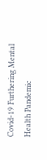Covid-19 Furthering Mental Health Pandemic